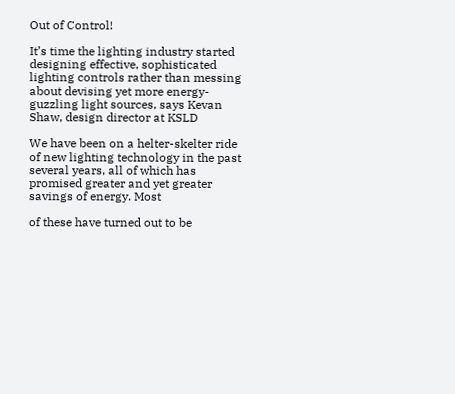Out of Control!

It’s time the lighting industry started designing effective, sophisticated lighting controls rather than messing about devising yet more energy-guzzling light sources, says Kevan Shaw, design director at KSLD

We have been on a helter-skelter ride of new lighting technology in the past several years, all of which has promised greater and yet greater savings of energy. Most

of these have turned out to be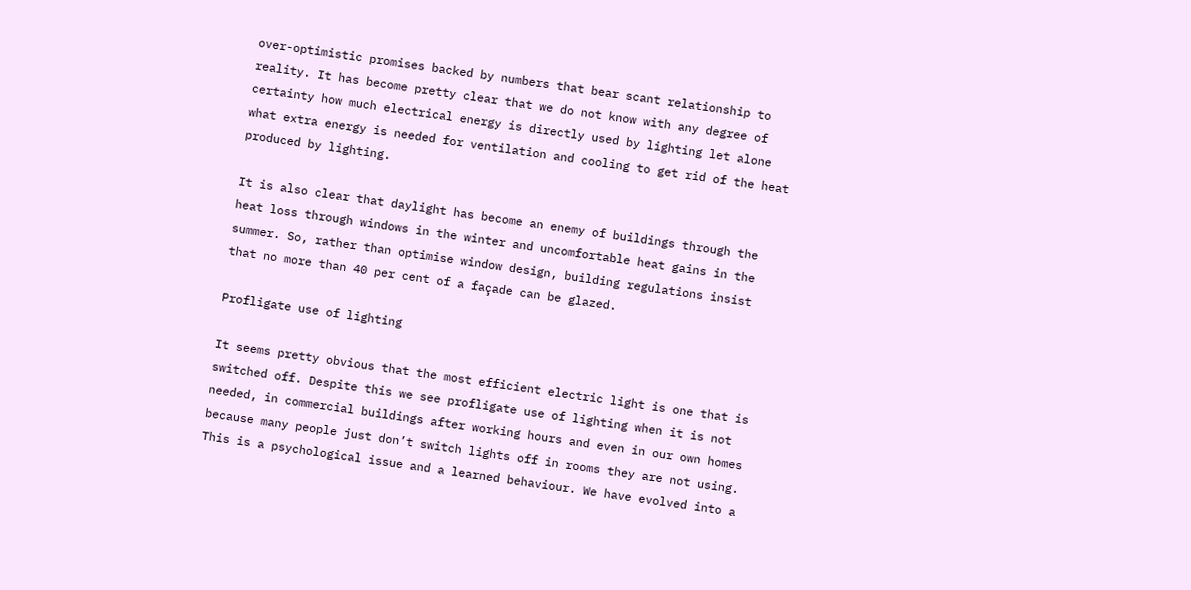over-optimistic promises backed by numbers that bear scant relationship to reality. It has become pretty clear that we do not know with any degree of certainty how much electrical energy is directly used by lighting let alone what extra energy is needed for ventilation and cooling to get rid of the heat produced by lighting.

It is also clear that daylight has become an enemy of buildings through the heat loss through windows in the winter and uncomfortable heat gains in the summer. So, rather than optimise window design, building regulations insist that no more than 40 per cent of a façade can be glazed.

Profligate use of lighting

It seems pretty obvious that the most efficient electric light is one that is switched off. Despite this we see profligate use of lighting when it is not needed, in commercial buildings after working hours and even in our own homes because many people just don’t switch lights off in rooms they are not using. This is a psychological issue and a learned behaviour. We have evolved into a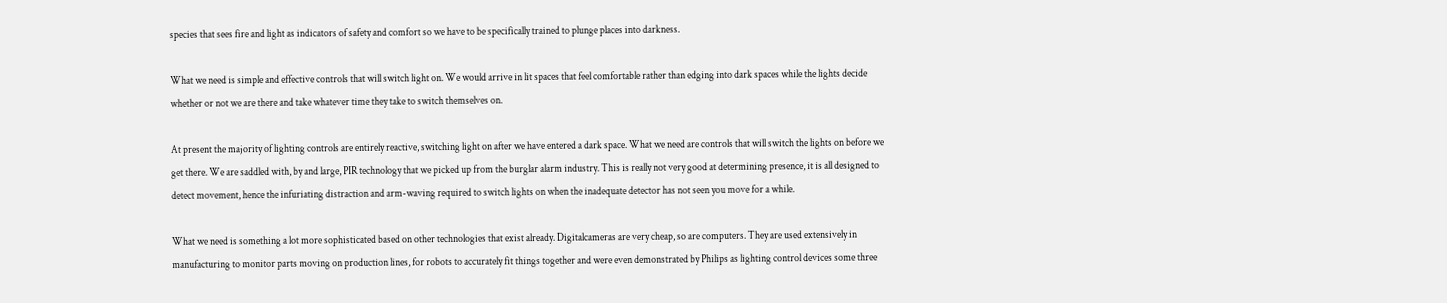species that sees fire and light as indicators of safety and comfort so we have to be specifically trained to plunge places into darkness.

What we need is simple and effective controls that will switch light on. We would arrive in lit spaces that feel comfortable rather than edging into dark spaces while the lights decide whether or not we are there and take whatever time they take to switch themselves on.

At present the majority of lighting controls are entirely reactive, switching light on after we have entered a dark space. What we need are controls that will switch the lights on before we get there. We are saddled with, by and large, PIR technology that we picked up from the burglar alarm industry. This is really not very good at determining presence, it is all designed to detect movement, hence the infuriating distraction and arm-waving required to switch lights on when the inadequate detector has not seen you move for a while.

What we need is something a lot more sophisticated based on other technologies that exist already. Digitalcameras are very cheap, so are computers. They are used extensively in manufacturing to monitor parts moving on production lines, for robots to accurately fit things together and were even demonstrated by Philips as lighting control devices some three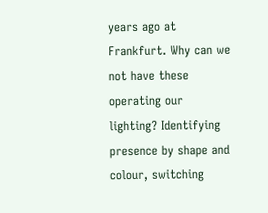years ago at Frankfurt. Why can we not have these operating our lighting? Identifying presence by shape and colour, switching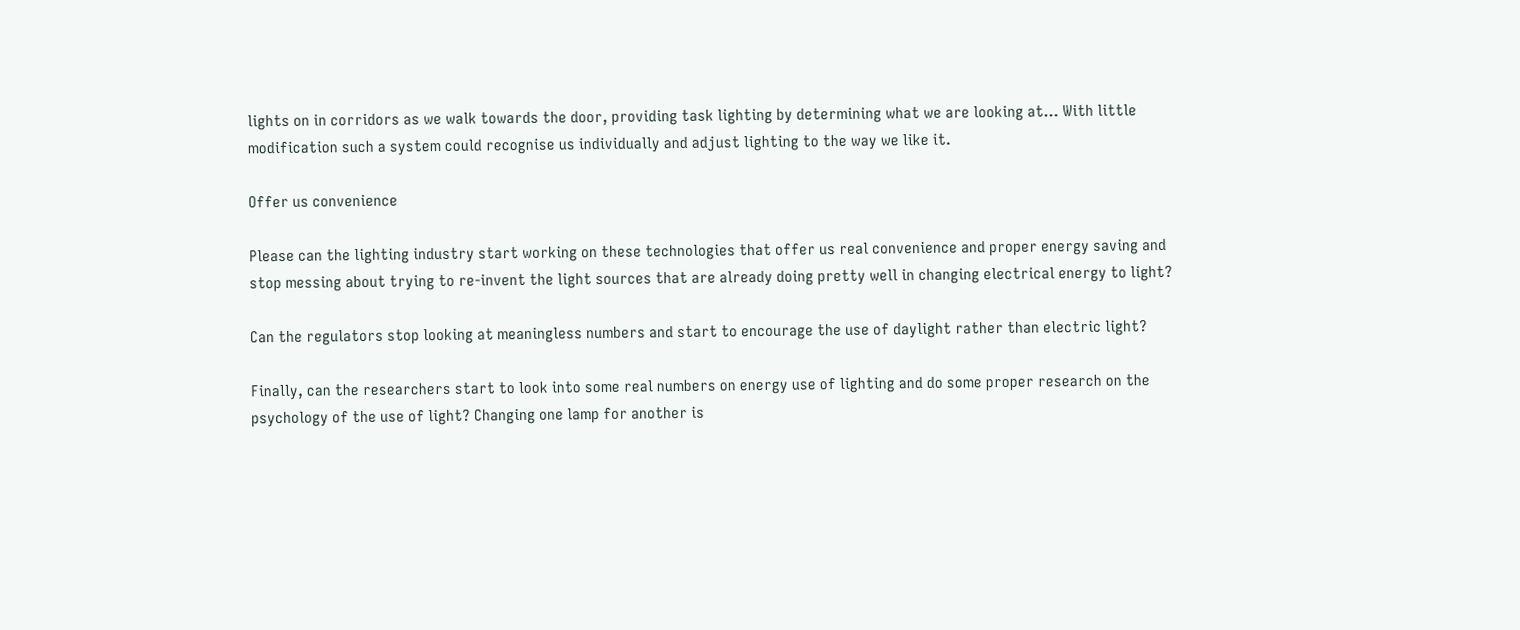lights on in corridors as we walk towards the door, providing task lighting by determining what we are looking at… With little modification such a system could recognise us individually and adjust lighting to the way we like it.

Offer us convenience

Please can the lighting industry start working on these technologies that offer us real convenience and proper energy saving and stop messing about trying to re-invent the light sources that are already doing pretty well in changing electrical energy to light?

Can the regulators stop looking at meaningless numbers and start to encourage the use of daylight rather than electric light?

Finally, can the researchers start to look into some real numbers on energy use of lighting and do some proper research on the psychology of the use of light? Changing one lamp for another is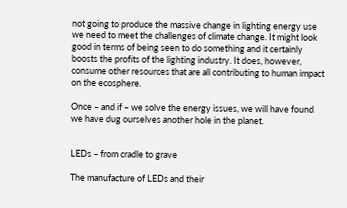not going to produce the massive change in lighting energy use we need to meet the challenges of climate change. It might look good in terms of being seen to do something and it certainly boosts the profits of the lighting industry. It does, however, consume other resources that are all contributing to human impact on the ecosphere.

Once – and if – we solve the energy issues, we will have found we have dug ourselves another hole in the planet.


LEDs – from cradle to grave

The manufacture of LEDs and their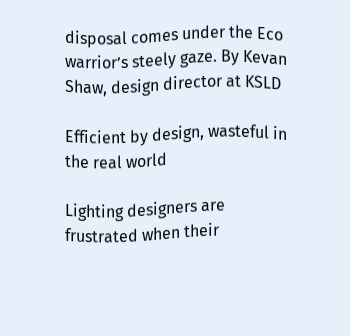disposal comes under the Eco warrior’s steely gaze. By Kevan Shaw, design director at KSLD

Efficient by design, wasteful in the real world

Lighting designers are frustrated when their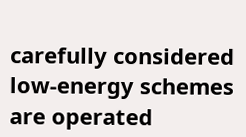carefully considered low-energy schemes are operated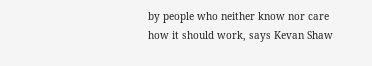by people who neither know nor care how it should work, says Kevan Shaw